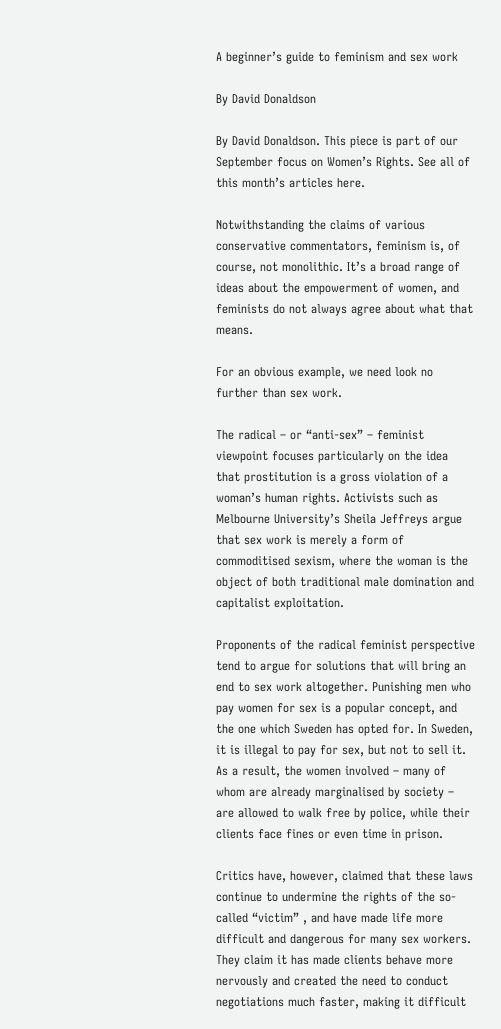A beginner’s guide to feminism and sex work

By David Donaldson

By David Donaldson. This piece is part of our September focus on Women’s Rights. See all of this month’s articles here.

Notwithstanding the claims of various conservative commentators, feminism is, of course, not monolithic. It’s a broad range of ideas about the empowerment of women, and feminists do not always agree about what that means.

For an obvious example, we need look no further than sex work.

The radical – or “anti-sex” – feminist viewpoint focuses particularly on the idea that prostitution is a gross violation of a woman’s human rights. Activists such as Melbourne University’s Sheila Jeffreys argue that sex work is merely a form of commoditised sexism, where the woman is the object of both traditional male domination and capitalist exploitation.

Proponents of the radical feminist perspective tend to argue for solutions that will bring an end to sex work altogether. Punishing men who pay women for sex is a popular concept, and the one which Sweden has opted for. In Sweden, it is illegal to pay for sex, but not to sell it. As a result, the women involved – many of whom are already marginalised by society – are allowed to walk free by police, while their clients face fines or even time in prison.

Critics have, however, claimed that these laws continue to undermine the rights of the so-called “victim” , and have made life more difficult and dangerous for many sex workers. They claim it has made clients behave more nervously and created the need to conduct negotiations much faster, making it difficult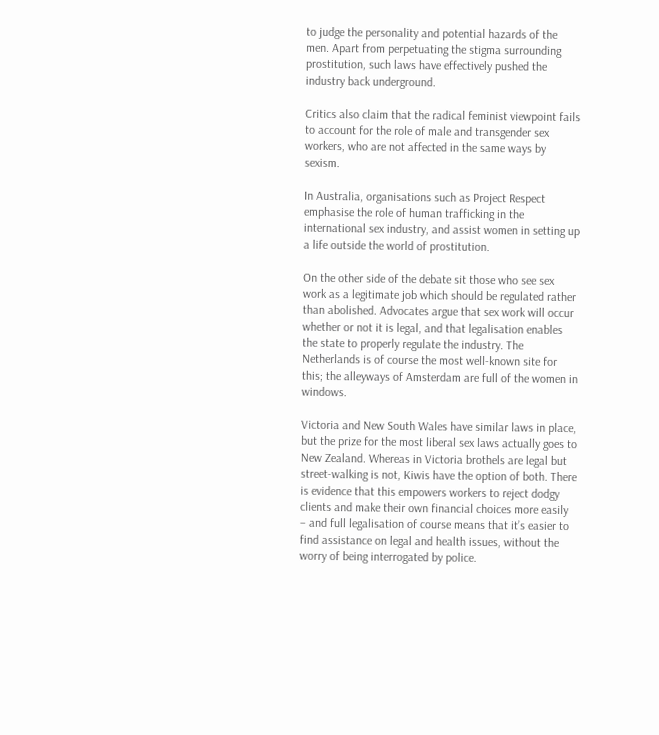to judge the personality and potential hazards of the men. Apart from perpetuating the stigma surrounding prostitution, such laws have effectively pushed the industry back underground.

Critics also claim that the radical feminist viewpoint fails to account for the role of male and transgender sex workers, who are not affected in the same ways by sexism.

In Australia, organisations such as Project Respect emphasise the role of human trafficking in the international sex industry, and assist women in setting up a life outside the world of prostitution.

On the other side of the debate sit those who see sex work as a legitimate job which should be regulated rather than abolished. Advocates argue that sex work will occur whether or not it is legal, and that legalisation enables the state to properly regulate the industry. The Netherlands is of course the most well-known site for this; the alleyways of Amsterdam are full of the women in windows.

Victoria and New South Wales have similar laws in place, but the prize for the most liberal sex laws actually goes to New Zealand. Whereas in Victoria brothels are legal but street-walking is not, Kiwis have the option of both. There is evidence that this empowers workers to reject dodgy clients and make their own financial choices more easily – and full legalisation of course means that it’s easier to find assistance on legal and health issues, without the worry of being interrogated by police.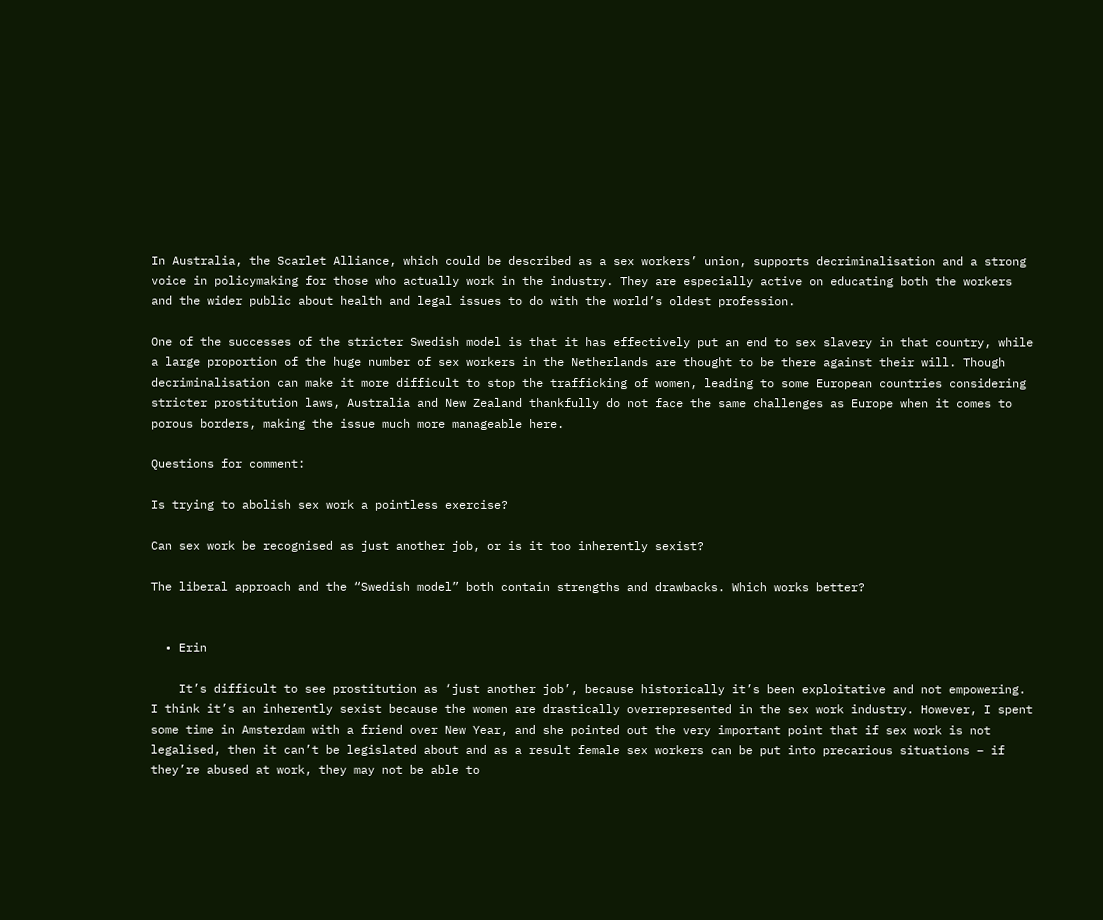In Australia, the Scarlet Alliance, which could be described as a sex workers’ union, supports decriminalisation and a strong voice in policymaking for those who actually work in the industry. They are especially active on educating both the workers and the wider public about health and legal issues to do with the world’s oldest profession.

One of the successes of the stricter Swedish model is that it has effectively put an end to sex slavery in that country, while a large proportion of the huge number of sex workers in the Netherlands are thought to be there against their will. Though decriminalisation can make it more difficult to stop the trafficking of women, leading to some European countries considering stricter prostitution laws, Australia and New Zealand thankfully do not face the same challenges as Europe when it comes to porous borders, making the issue much more manageable here.

Questions for comment:

Is trying to abolish sex work a pointless exercise?

Can sex work be recognised as just another job, or is it too inherently sexist?

The liberal approach and the “Swedish model” both contain strengths and drawbacks. Which works better?


  • Erin

    It’s difficult to see prostitution as ‘just another job’, because historically it’s been exploitative and not empowering. I think it’s an inherently sexist because the women are drastically overrepresented in the sex work industry. However, I spent some time in Amsterdam with a friend over New Year, and she pointed out the very important point that if sex work is not legalised, then it can’t be legislated about and as a result female sex workers can be put into precarious situations – if they’re abused at work, they may not be able to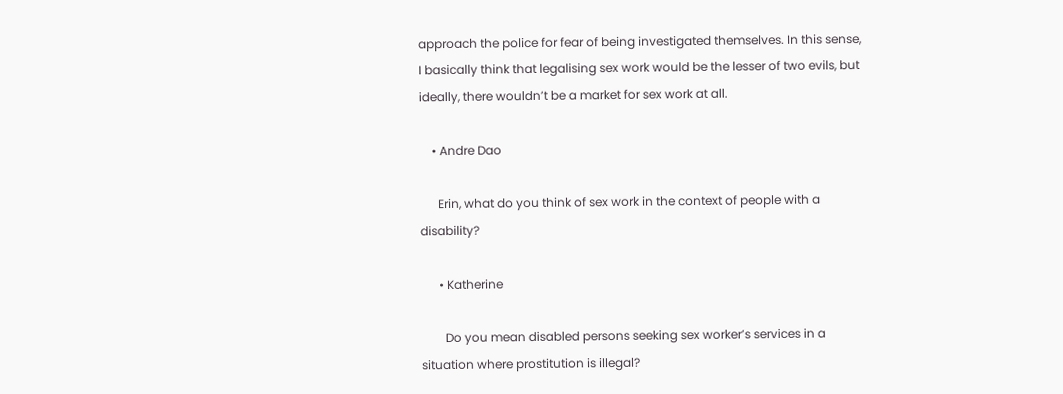approach the police for fear of being investigated themselves. In this sense, I basically think that legalising sex work would be the lesser of two evils, but ideally, there wouldn’t be a market for sex work at all.

    • Andre Dao

      Erin, what do you think of sex work in the context of people with a disability?

      • Katherine

        Do you mean disabled persons seeking sex worker’s services in a situation where prostitution is illegal?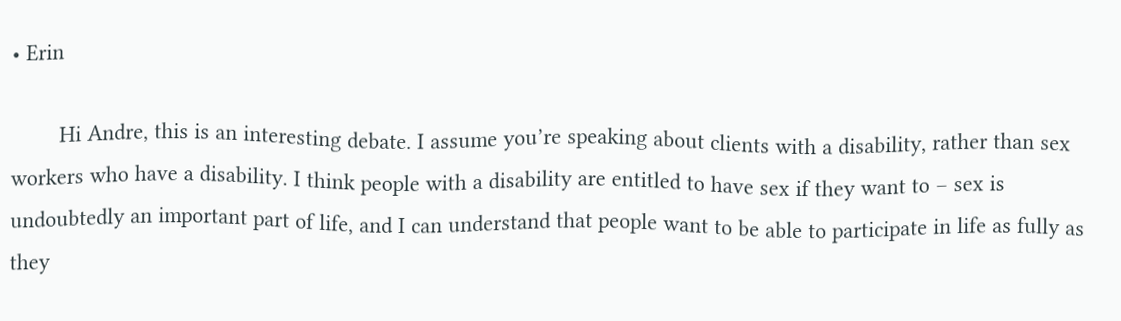• Erin

        Hi Andre, this is an interesting debate. I assume you’re speaking about clients with a disability, rather than sex workers who have a disability. I think people with a disability are entitled to have sex if they want to – sex is undoubtedly an important part of life, and I can understand that people want to be able to participate in life as fully as they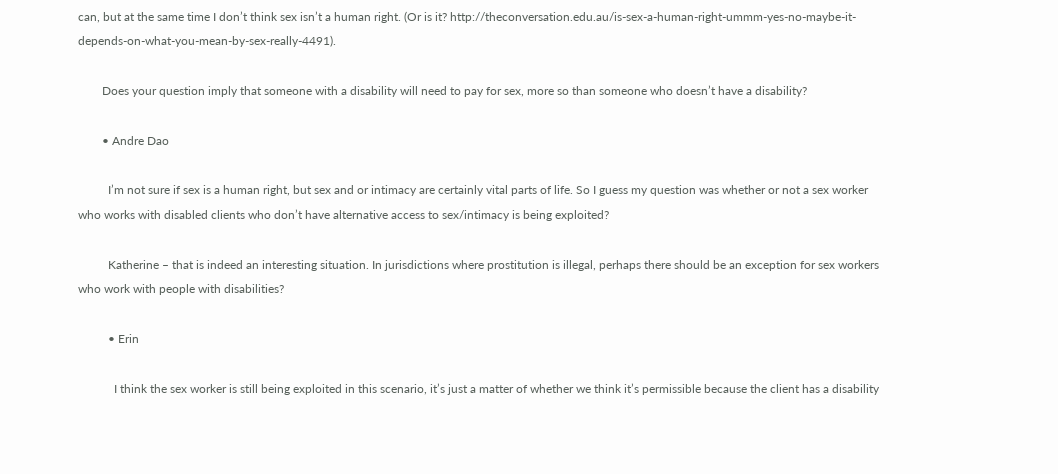can, but at the same time I don’t think sex isn’t a human right. (Or is it? http://theconversation.edu.au/is-sex-a-human-right-ummm-yes-no-maybe-it-depends-on-what-you-mean-by-sex-really-4491).

        Does your question imply that someone with a disability will need to pay for sex, more so than someone who doesn’t have a disability?

        • Andre Dao

          I’m not sure if sex is a human right, but sex and or intimacy are certainly vital parts of life. So I guess my question was whether or not a sex worker who works with disabled clients who don’t have alternative access to sex/intimacy is being exploited?

          Katherine – that is indeed an interesting situation. In jurisdictions where prostitution is illegal, perhaps there should be an exception for sex workers who work with people with disabilities?

          • Erin

            I think the sex worker is still being exploited in this scenario, it’s just a matter of whether we think it’s permissible because the client has a disability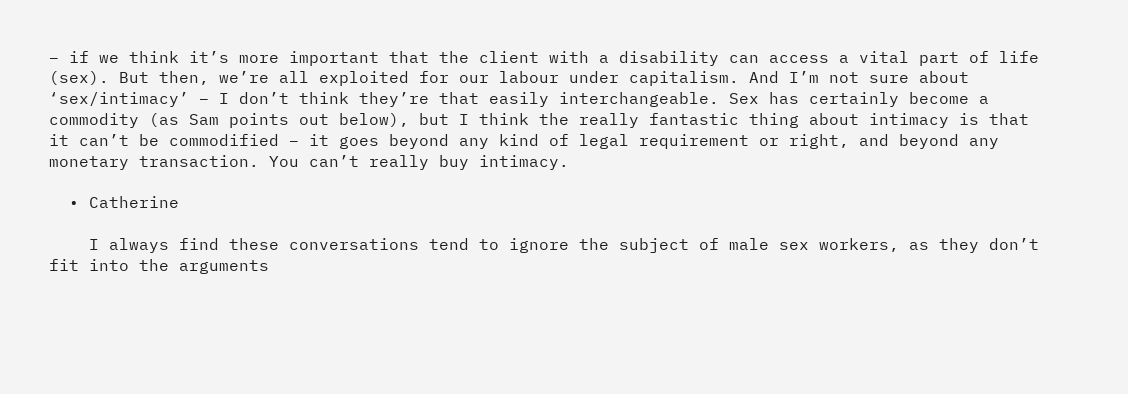– if we think it’s more important that the client with a disability can access a vital part of life (sex). But then, we’re all exploited for our labour under capitalism. And I’m not sure about ‘sex/intimacy’ – I don’t think they’re that easily interchangeable. Sex has certainly become a commodity (as Sam points out below), but I think the really fantastic thing about intimacy is that it can’t be commodified – it goes beyond any kind of legal requirement or right, and beyond any monetary transaction. You can’t really buy intimacy.

  • Catherine

    I always find these conversations tend to ignore the subject of male sex workers, as they don’t fit into the arguments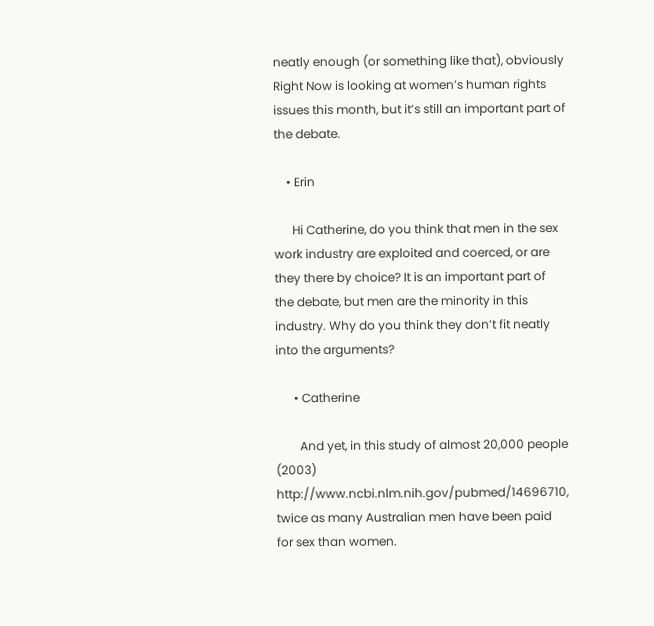neatly enough (or something like that), obviously Right Now is looking at women’s human rights issues this month, but it’s still an important part of the debate.

    • Erin

      Hi Catherine, do you think that men in the sex work industry are exploited and coerced, or are they there by choice? It is an important part of the debate, but men are the minority in this industry. Why do you think they don’t fit neatly into the arguments?

      • Catherine

        And yet, in this study of almost 20,000 people (2003) http://www.ncbi.nlm.nih.gov/pubmed/14696710, twice as many Australian men have been paid for sex than women.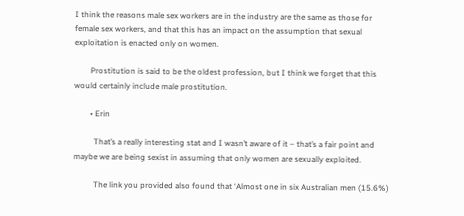I think the reasons male sex workers are in the industry are the same as those for female sex workers, and that this has an impact on the assumption that sexual exploitation is enacted only on women.

        Prostitution is said to be the oldest profession, but I think we forget that this would certainly include male prostitution.

        • Erin

          That’s a really interesting stat and I wasn’t aware of it – that’s a fair point and maybe we are being sexist in assuming that only women are sexually exploited.

          The link you provided also found that ‘Almost one in six Australian men (15.6%)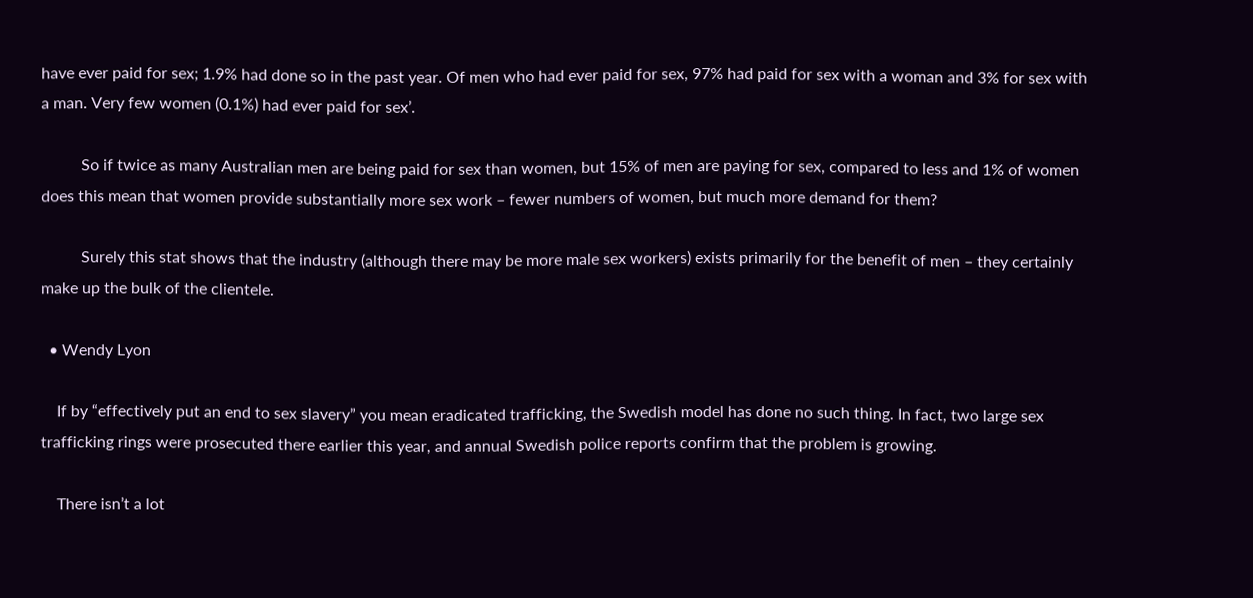have ever paid for sex; 1.9% had done so in the past year. Of men who had ever paid for sex, 97% had paid for sex with a woman and 3% for sex with a man. Very few women (0.1%) had ever paid for sex’.

          So if twice as many Australian men are being paid for sex than women, but 15% of men are paying for sex, compared to less and 1% of women does this mean that women provide substantially more sex work – fewer numbers of women, but much more demand for them?

          Surely this stat shows that the industry (although there may be more male sex workers) exists primarily for the benefit of men – they certainly make up the bulk of the clientele.

  • Wendy Lyon

    If by “effectively put an end to sex slavery” you mean eradicated trafficking, the Swedish model has done no such thing. In fact, two large sex trafficking rings were prosecuted there earlier this year, and annual Swedish police reports confirm that the problem is growing.

    There isn’t a lot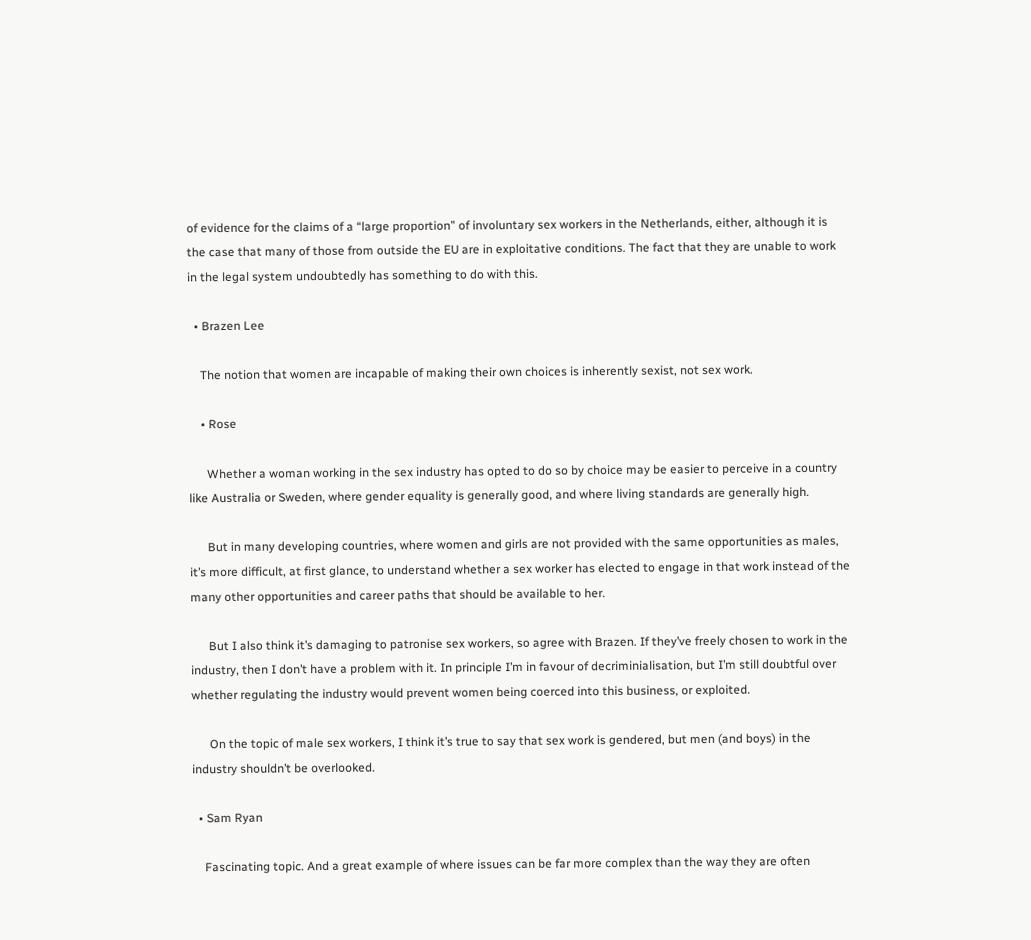of evidence for the claims of a “large proportion” of involuntary sex workers in the Netherlands, either, although it is the case that many of those from outside the EU are in exploitative conditions. The fact that they are unable to work in the legal system undoubtedly has something to do with this.

  • Brazen Lee

    The notion that women are incapable of making their own choices is inherently sexist, not sex work.

    • Rose

      Whether a woman working in the sex industry has opted to do so by choice may be easier to perceive in a country like Australia or Sweden, where gender equality is generally good, and where living standards are generally high.

      But in many developing countries, where women and girls are not provided with the same opportunities as males, it’s more difficult, at first glance, to understand whether a sex worker has elected to engage in that work instead of the many other opportunities and career paths that should be available to her.

      But I also think it’s damaging to patronise sex workers, so agree with Brazen. If they’ve freely chosen to work in the industry, then I don’t have a problem with it. In principle I’m in favour of decriminialisation, but I’m still doubtful over whether regulating the industry would prevent women being coerced into this business, or exploited.

      On the topic of male sex workers, I think it’s true to say that sex work is gendered, but men (and boys) in the industry shouldn’t be overlooked.

  • Sam Ryan

    Fascinating topic. And a great example of where issues can be far more complex than the way they are often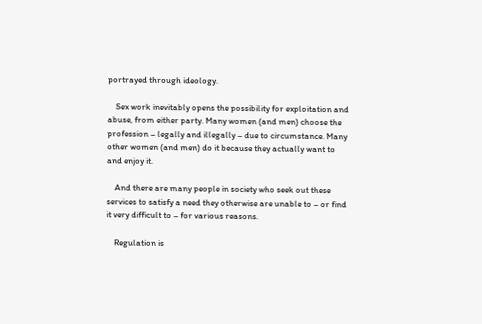portrayed through ideology.

    Sex work inevitably opens the possibility for exploitation and abuse, from either party. Many women (and men) choose the profession – legally and illegally – due to circumstance. Many other women (and men) do it because they actually want to and enjoy it.

    And there are many people in society who seek out these services to satisfy a need they otherwise are unable to – or find it very difficult to – for various reasons.

    Regulation is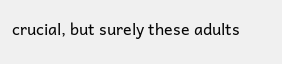crucial, but surely these adults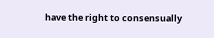have the right to consensually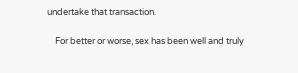undertake that transaction.

    For better or worse, sex has been well and truly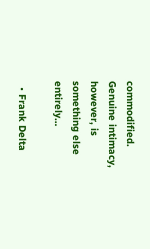commodified. Genuine intimacy, however, is something else entirely…

  • Frank Delta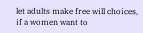let adults make free will choices, if a women want to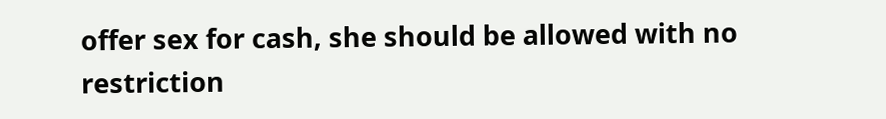offer sex for cash, she should be allowed with no restriction